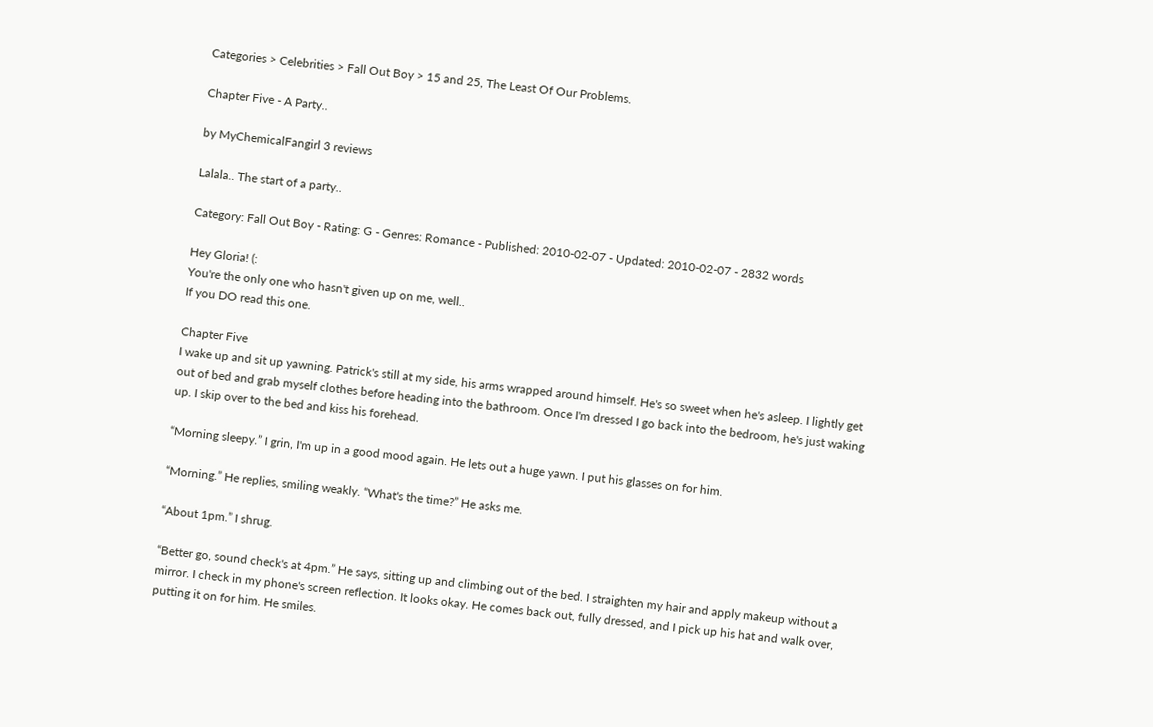Categories > Celebrities > Fall Out Boy > 15 and 25, The Least Of Our Problems.

Chapter Five - A Party..

by MyChemicalFangirl 3 reviews

Lalala.. The start of a party..

Category: Fall Out Boy - Rating: G - Genres: Romance - Published: 2010-02-07 - Updated: 2010-02-07 - 2832 words

Hey Gloria! (:
You're the only one who hasn't given up on me, well..
If you DO read this one.

Chapter Five
I wake up and sit up yawning. Patrick's still at my side, his arms wrapped around himself. He's so sweet when he's asleep. I lightly get out of bed and grab myself clothes before heading into the bathroom. Once I'm dressed I go back into the bedroom, he's just waking up. I skip over to the bed and kiss his forehead.

“Morning sleepy.” I grin, I'm up in a good mood again. He lets out a huge yawn. I put his glasses on for him.

“Morning.” He replies, smiling weakly. “What's the time?” He asks me.

“About 1pm.” I shrug.

“Better go, sound check's at 4pm.” He says, sitting up and climbing out of the bed. I straighten my hair and apply makeup without a mirror. I check in my phone's screen reflection. It looks okay. He comes back out, fully dressed, and I pick up his hat and walk over, putting it on for him. He smiles.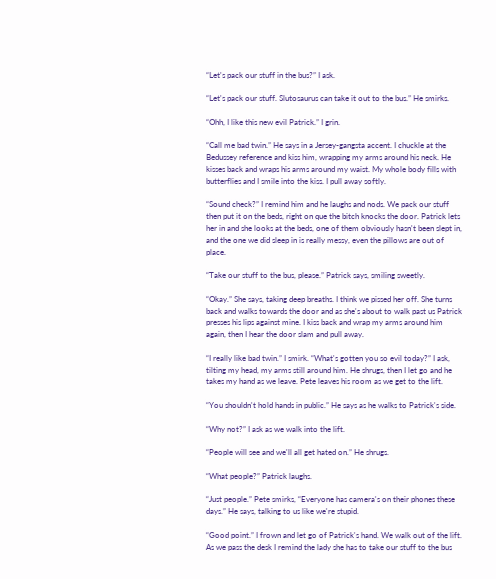“Let's pack our stuff in the bus?” I ask.

“Let's pack our stuff. Slutosaurus can take it out to the bus.” He smirks.

“Ohh, I like this new evil Patrick.” I grin.

“Call me bad twin.” He says in a Jersey-gangsta accent. I chuckle at the Bedussey reference and kiss him, wrapping my arms around his neck. He kisses back and wraps his arms around my waist. My whole body fills with butterflies and I smile into the kiss. I pull away softly.

“Sound check?” I remind him and he laughs and nods. We pack our stuff then put it on the beds, right on que the bitch knocks the door. Patrick lets her in and she looks at the beds, one of them obviously hasn't been slept in, and the one we did sleep in is really messy, even the pillows are out of place.

“Take our stuff to the bus, please.” Patrick says, smiling sweetly.

“Okay.” She says, taking deep breaths. I think we pissed her off. She turns back and walks towards the door and as she's about to walk past us Patrick presses his lips against mine. I kiss back and wrap my arms around him again, then I hear the door slam and pull away.

“I really like bad twin.” I smirk. “What's gotten you so evil today?” I ask, tilting my head, my arms still around him. He shrugs, then I let go and he takes my hand as we leave. Pete leaves his room as we get to the lift.

“You shouldn't hold hands in public.” He says as he walks to Patrick's side.

“Why not?” I ask as we walk into the lift.

“People will see and we'll all get hated on.” He shrugs.

“What people?” Patrick laughs.

“Just people.” Pete smirks, “Everyone has camera's on their phones these days.” He says, talking to us like we're stupid.

“Good point.” I frown and let go of Patrick's hand. We walk out of the lift. As we pass the desk I remind the lady she has to take our stuff to the bus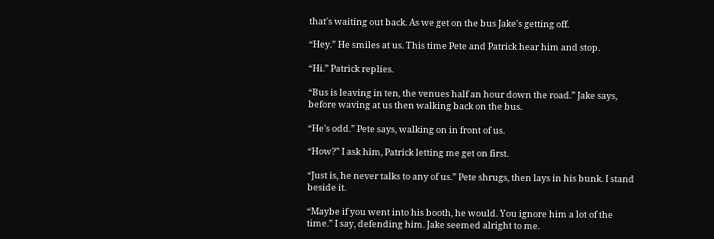that's waiting out back. As we get on the bus Jake's getting off.

“Hey.” He smiles at us. This time Pete and Patrick hear him and stop.

“Hi.” Patrick replies.

“Bus is leaving in ten, the venues half an hour down the road.” Jake says, before waving at us then walking back on the bus.

“He's odd.” Pete says, walking on in front of us.

“How?” I ask him, Patrick letting me get on first.

“Just is, he never talks to any of us.” Pete shrugs, then lays in his bunk. I stand beside it.

“Maybe if you went into his booth, he would. You ignore him a lot of the time.” I say, defending him. Jake seemed alright to me.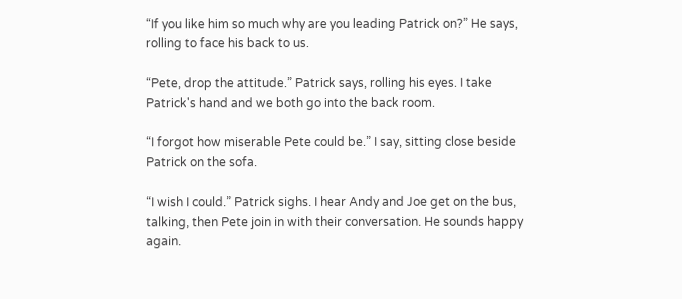“If you like him so much why are you leading Patrick on?” He says, rolling to face his back to us.

“Pete, drop the attitude.” Patrick says, rolling his eyes. I take Patrick's hand and we both go into the back room.

“I forgot how miserable Pete could be.” I say, sitting close beside Patrick on the sofa.

“I wish I could.” Patrick sighs. I hear Andy and Joe get on the bus, talking, then Pete join in with their conversation. He sounds happy again.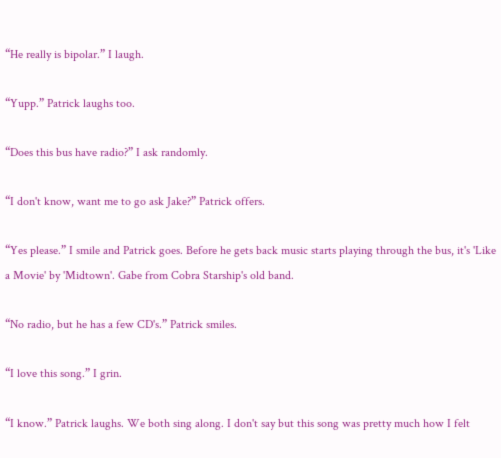“He really is bipolar.” I laugh.

“Yupp.” Patrick laughs too.

“Does this bus have radio?” I ask randomly.

“I don't know, want me to go ask Jake?” Patrick offers.

“Yes please.” I smile and Patrick goes. Before he gets back music starts playing through the bus, it's 'Like a Movie' by 'Midtown'. Gabe from Cobra Starship's old band.

“No radio, but he has a few CD's.” Patrick smiles.

“I love this song.” I grin.

“I know.” Patrick laughs. We both sing along. I don't say but this song was pretty much how I felt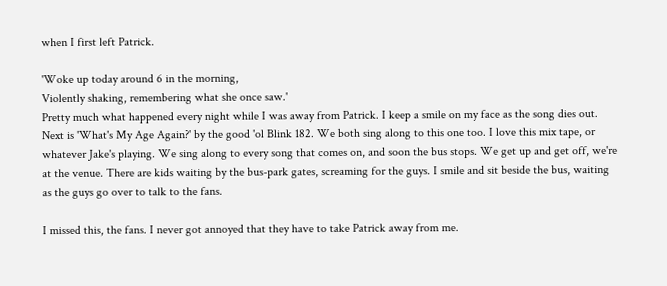when I first left Patrick.

'Woke up today around 6 in the morning,
Violently shaking, remembering what she once saw.'
Pretty much what happened every night while I was away from Patrick. I keep a smile on my face as the song dies out. Next is 'What's My Age Again?' by the good 'ol Blink 182. We both sing along to this one too. I love this mix tape, or whatever Jake's playing. We sing along to every song that comes on, and soon the bus stops. We get up and get off, we're at the venue. There are kids waiting by the bus-park gates, screaming for the guys. I smile and sit beside the bus, waiting as the guys go over to talk to the fans.

I missed this, the fans. I never got annoyed that they have to take Patrick away from me.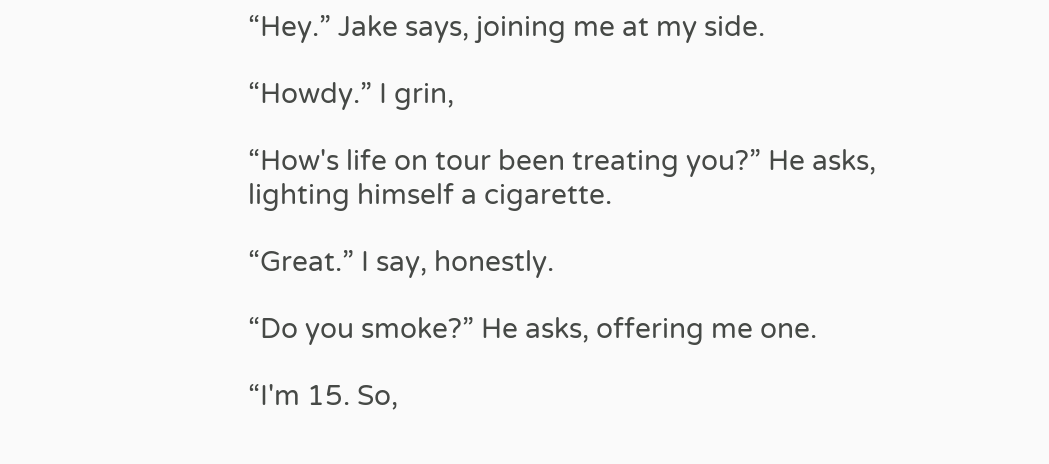“Hey.” Jake says, joining me at my side.

“Howdy.” I grin,

“How's life on tour been treating you?” He asks, lighting himself a cigarette.

“Great.” I say, honestly.

“Do you smoke?” He asks, offering me one.

“I'm 15. So,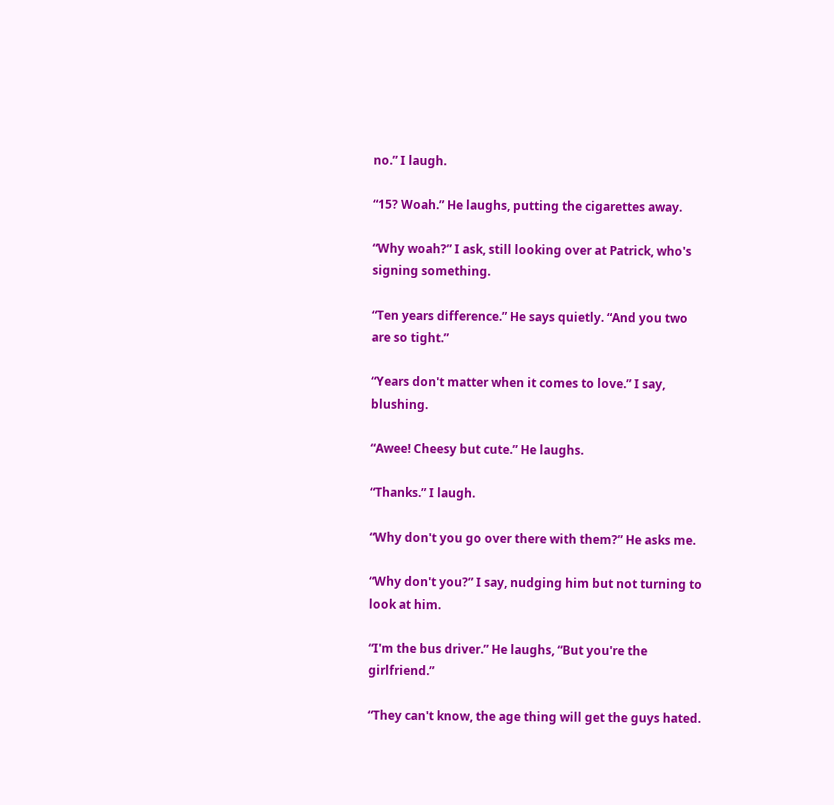no.” I laugh.

“15? Woah.” He laughs, putting the cigarettes away.

“Why woah?” I ask, still looking over at Patrick, who's signing something.

“Ten years difference.” He says quietly. “And you two are so tight.”

“Years don't matter when it comes to love.” I say, blushing.

“Awee! Cheesy but cute.” He laughs.

“Thanks.” I laugh.

“Why don't you go over there with them?” He asks me.

“Why don't you?” I say, nudging him but not turning to look at him.

“I'm the bus driver.” He laughs, “But you're the girlfriend.”

“They can't know, the age thing will get the guys hated.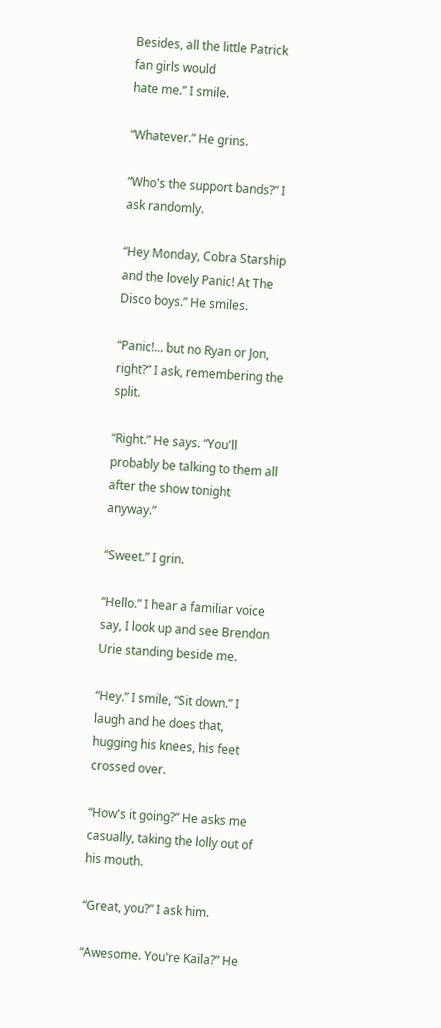Besides, all the little Patrick fan girls would
hate me.” I smile.

“Whatever.” He grins.

“Who's the support bands?” I ask randomly.

“Hey Monday, Cobra Starship and the lovely Panic! At The Disco boys.” He smiles.

“Panic!... but no Ryan or Jon, right?” I ask, remembering the split.

“Right.” He says. “You'll probably be talking to them all after the show tonight anyway.”

“Sweet.” I grin.

“Hello.” I hear a familiar voice say, I look up and see Brendon Urie standing beside me.

“Hey.” I smile, “Sit down.” I laugh and he does that, hugging his knees, his feet crossed over.

“How's it going?” He asks me casually, taking the lolly out of his mouth.

“Great, you?” I ask him.

“Awesome. You're Kaila?” He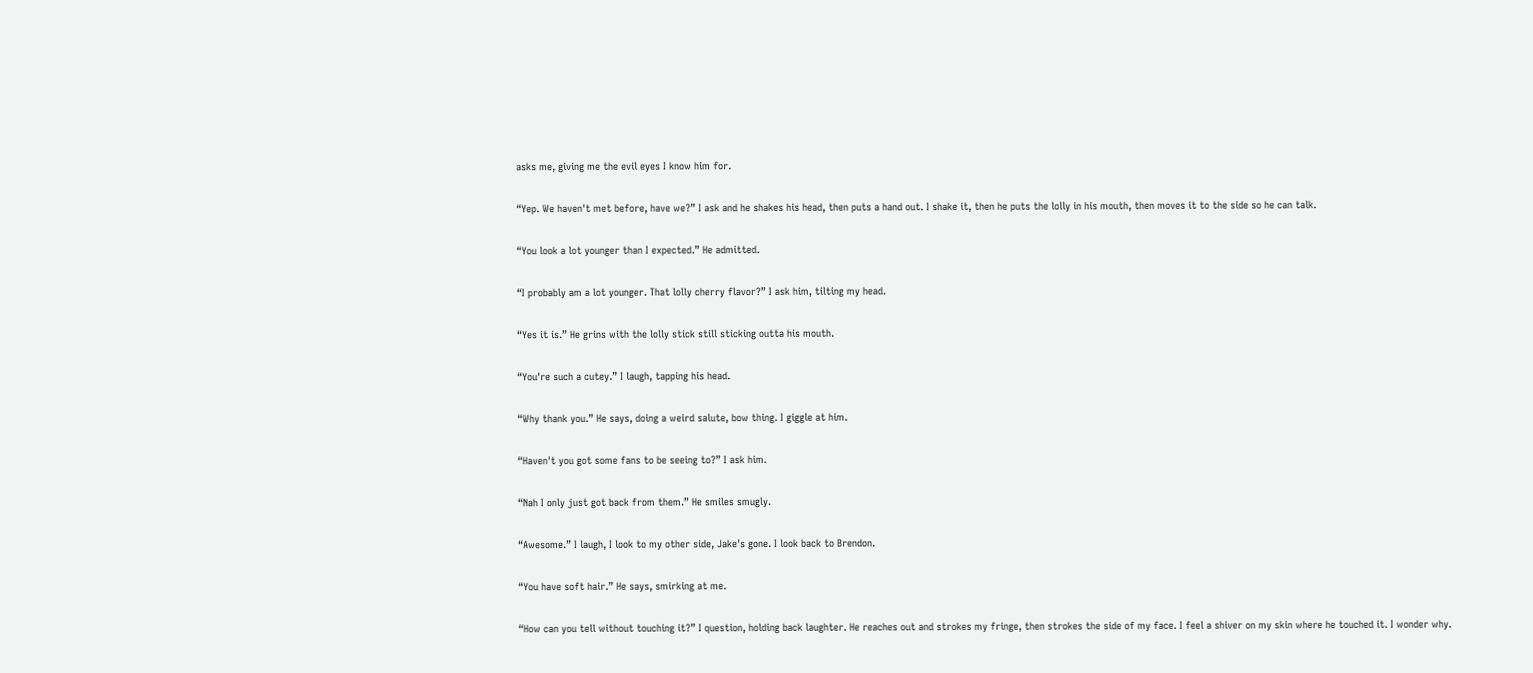asks me, giving me the evil eyes I know him for.

“Yep. We haven't met before, have we?” I ask and he shakes his head, then puts a hand out. I shake it, then he puts the lolly in his mouth, then moves it to the side so he can talk.

“You look a lot younger than I expected.” He admitted.

“I probably am a lot younger. That lolly cherry flavor?” I ask him, tilting my head.

“Yes it is.” He grins with the lolly stick still sticking outta his mouth.

“You're such a cutey.” I laugh, tapping his head.

“Why thank you.” He says, doing a weird salute, bow thing. I giggle at him.

“Haven't you got some fans to be seeing to?” I ask him.

“Nah I only just got back from them.” He smiles smugly.

“Awesome.” I laugh, I look to my other side, Jake's gone. I look back to Brendon.

“You have soft hair.” He says, smirking at me.

“How can you tell without touching it?” I question, holding back laughter. He reaches out and strokes my fringe, then strokes the side of my face. I feel a shiver on my skin where he touched it. I wonder why.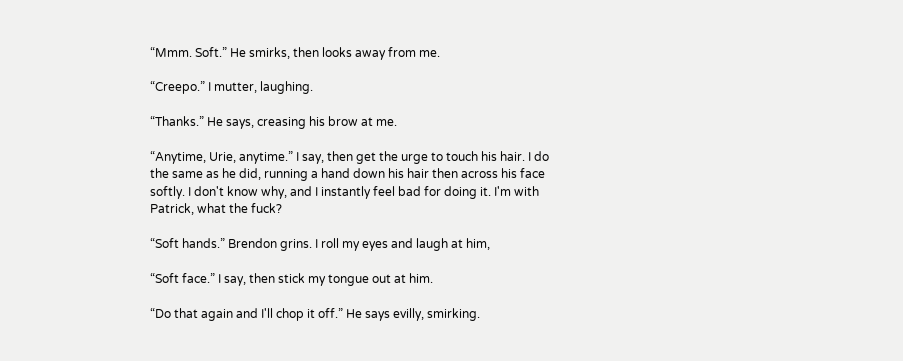“Mmm. Soft.” He smirks, then looks away from me.

“Creepo.” I mutter, laughing.

“Thanks.” He says, creasing his brow at me.

“Anytime, Urie, anytime.” I say, then get the urge to touch his hair. I do the same as he did, running a hand down his hair then across his face softly. I don't know why, and I instantly feel bad for doing it. I'm with Patrick, what the fuck?

“Soft hands.” Brendon grins. I roll my eyes and laugh at him,

“Soft face.” I say, then stick my tongue out at him.

“Do that again and I'll chop it off.” He says evilly, smirking.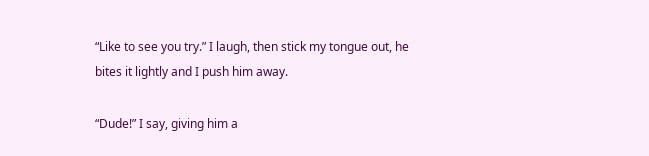“Like to see you try.” I laugh, then stick my tongue out, he bites it lightly and I push him away.

“Dude!” I say, giving him a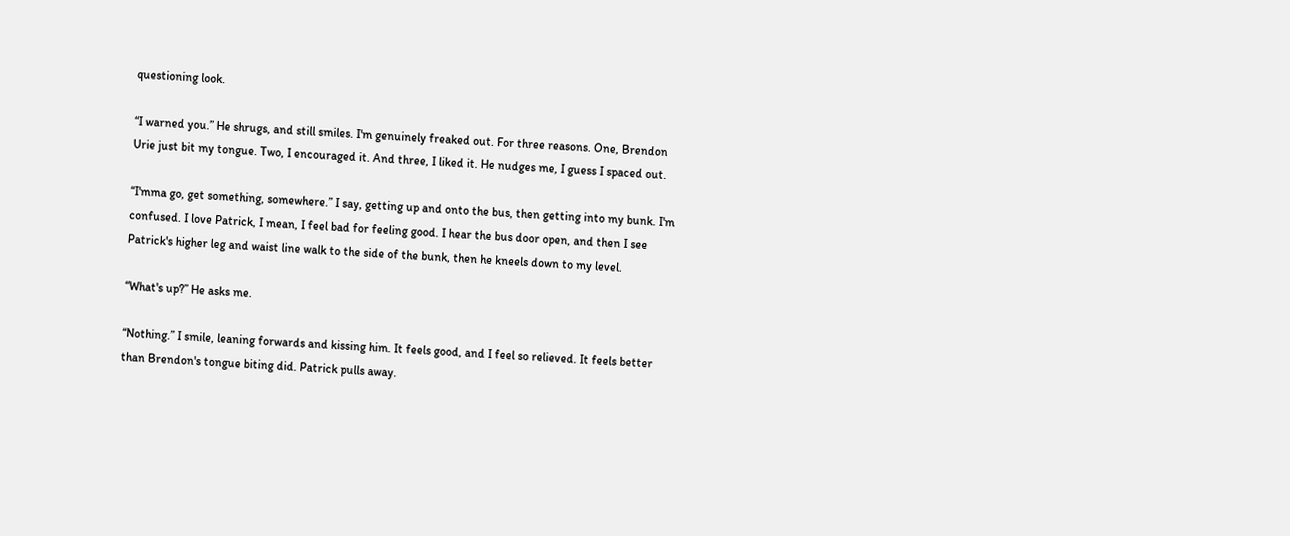questioning look.

“I warned you.” He shrugs, and still smiles. I'm genuinely freaked out. For three reasons. One, Brendon Urie just bit my tongue. Two, I encouraged it. And three, I liked it. He nudges me, I guess I spaced out.

“I'mma go, get something, somewhere.” I say, getting up and onto the bus, then getting into my bunk. I'm confused. I love Patrick, I mean, I feel bad for feeling good. I hear the bus door open, and then I see Patrick's higher leg and waist line walk to the side of the bunk, then he kneels down to my level.

“What's up?” He asks me.

“Nothing.” I smile, leaning forwards and kissing him. It feels good, and I feel so relieved. It feels better than Brendon's tongue biting did. Patrick pulls away.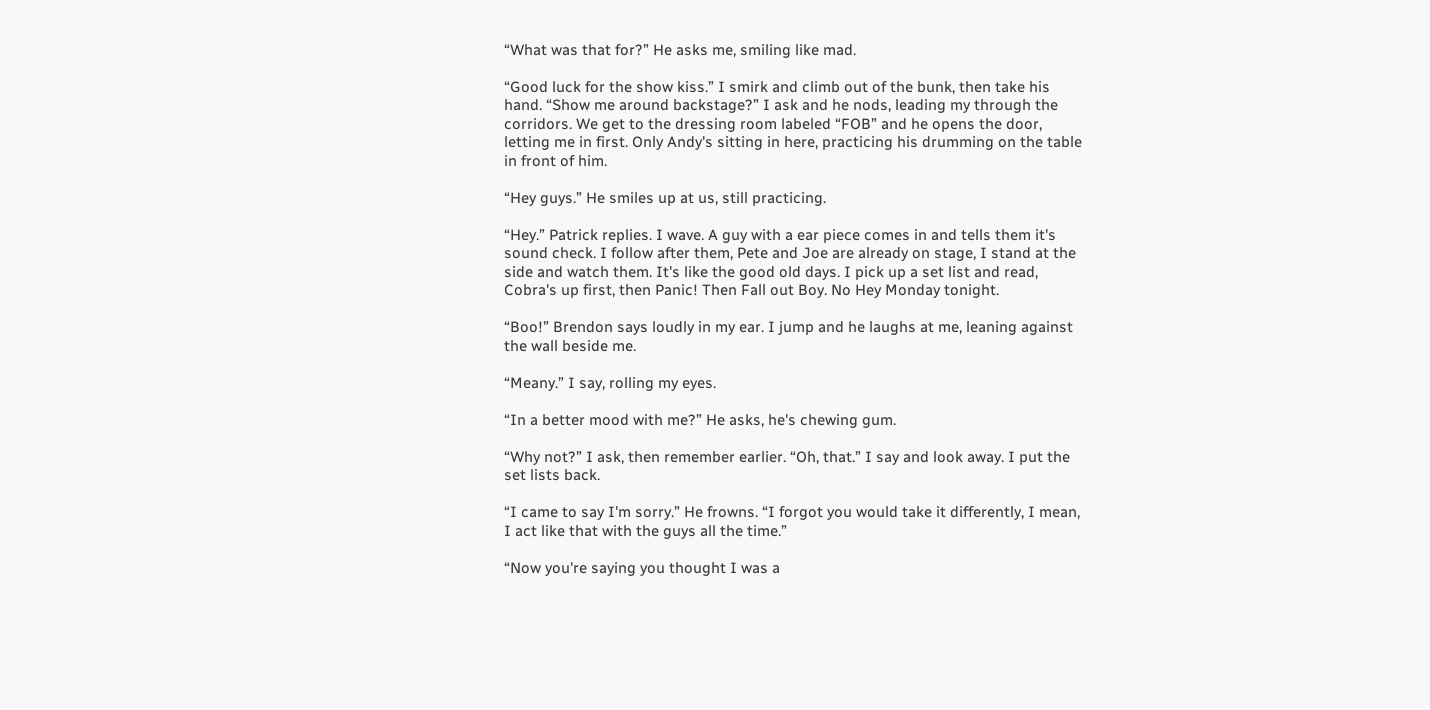“What was that for?” He asks me, smiling like mad.

“Good luck for the show kiss.” I smirk and climb out of the bunk, then take his hand. “Show me around backstage?” I ask and he nods, leading my through the corridors. We get to the dressing room labeled “FOB” and he opens the door, letting me in first. Only Andy's sitting in here, practicing his drumming on the table in front of him.

“Hey guys.” He smiles up at us, still practicing.

“Hey.” Patrick replies. I wave. A guy with a ear piece comes in and tells them it's sound check. I follow after them, Pete and Joe are already on stage, I stand at the side and watch them. It's like the good old days. I pick up a set list and read, Cobra's up first, then Panic! Then Fall out Boy. No Hey Monday tonight.

“Boo!” Brendon says loudly in my ear. I jump and he laughs at me, leaning against the wall beside me.

“Meany.” I say, rolling my eyes.

“In a better mood with me?” He asks, he's chewing gum.

“Why not?” I ask, then remember earlier. “Oh, that.” I say and look away. I put the set lists back.

“I came to say I'm sorry.” He frowns. “I forgot you would take it differently, I mean, I act like that with the guys all the time.”

“Now you're saying you thought I was a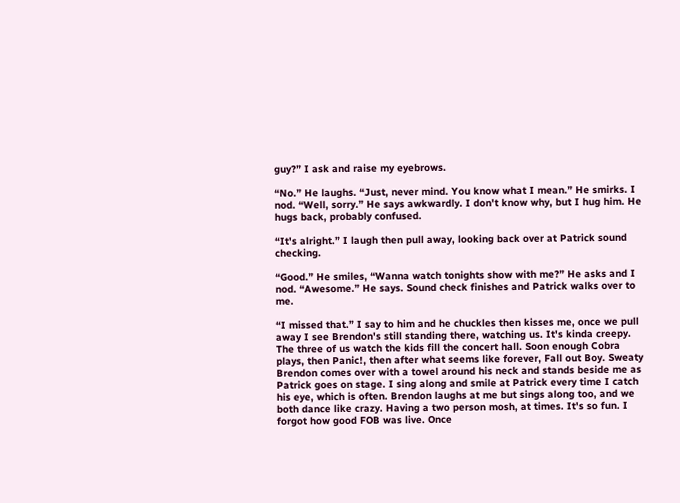guy?” I ask and raise my eyebrows.

“No.” He laughs. “Just, never mind. You know what I mean.” He smirks. I nod. “Well, sorry.” He says awkwardly. I don't know why, but I hug him. He hugs back, probably confused.

“It's alright.” I laugh then pull away, looking back over at Patrick sound checking.

“Good.” He smiles, “Wanna watch tonights show with me?” He asks and I nod. “Awesome.” He says. Sound check finishes and Patrick walks over to me.

“I missed that.” I say to him and he chuckles then kisses me, once we pull away I see Brendon's still standing there, watching us. It's kinda creepy. The three of us watch the kids fill the concert hall. Soon enough Cobra plays, then Panic!, then after what seems like forever, Fall out Boy. Sweaty Brendon comes over with a towel around his neck and stands beside me as Patrick goes on stage. I sing along and smile at Patrick every time I catch his eye, which is often. Brendon laughs at me but sings along too, and we both dance like crazy. Having a two person mosh, at times. It's so fun. I forgot how good FOB was live. Once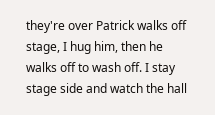they're over Patrick walks off stage, I hug him, then he walks off to wash off. I stay stage side and watch the hall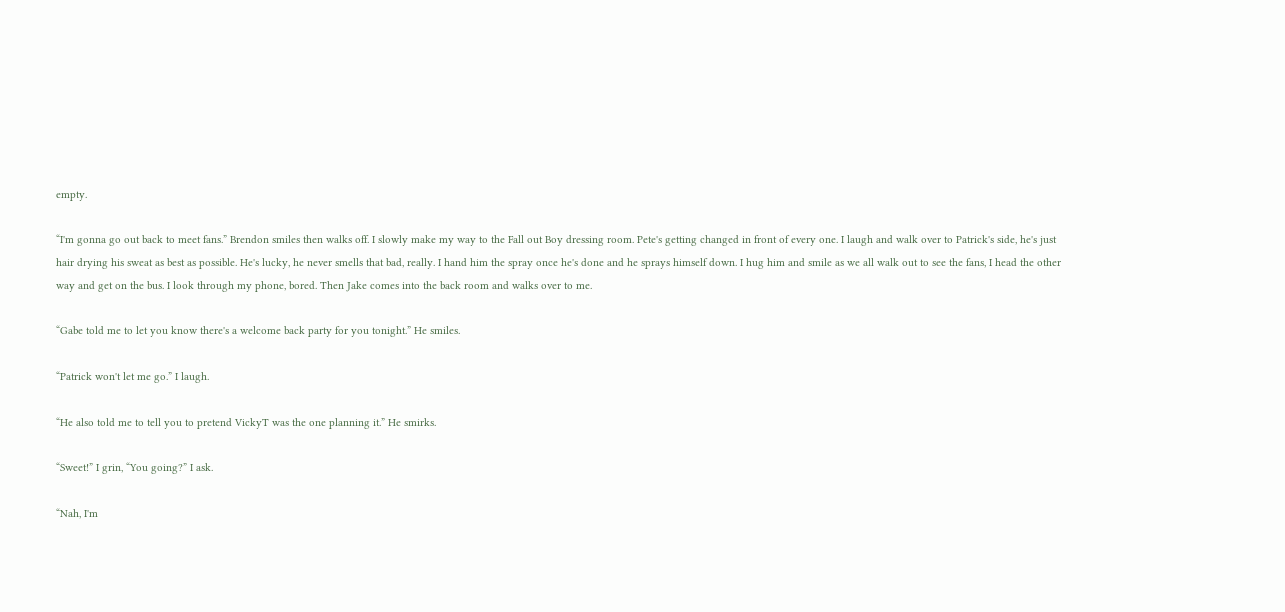empty.

“I'm gonna go out back to meet fans.” Brendon smiles then walks off. I slowly make my way to the Fall out Boy dressing room. Pete's getting changed in front of every one. I laugh and walk over to Patrick's side, he's just hair drying his sweat as best as possible. He's lucky, he never smells that bad, really. I hand him the spray once he's done and he sprays himself down. I hug him and smile as we all walk out to see the fans, I head the other way and get on the bus. I look through my phone, bored. Then Jake comes into the back room and walks over to me.

“Gabe told me to let you know there's a welcome back party for you tonight.” He smiles.

“Patrick won't let me go.” I laugh.

“He also told me to tell you to pretend VickyT was the one planning it.” He smirks.

“Sweet!” I grin, “You going?” I ask.

“Nah, I'm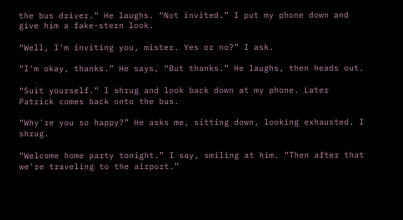the bus driver.” He laughs. “Not invited.” I put my phone down and give him a fake-stern look.

“Well, I'm inviting you, mister. Yes or no?” I ask.

“I'm okay, thanks.” He says, “But thanks.” He laughs, then heads out.

“Suit yourself.” I shrug and look back down at my phone. Later Patrick comes back onto the bus.

“Why're you so happy?” He asks me, sitting down, looking exhausted. I shrug.

“Welcome home party tonight.” I say, smiling at him. “Then after that we're traveling to the airport.”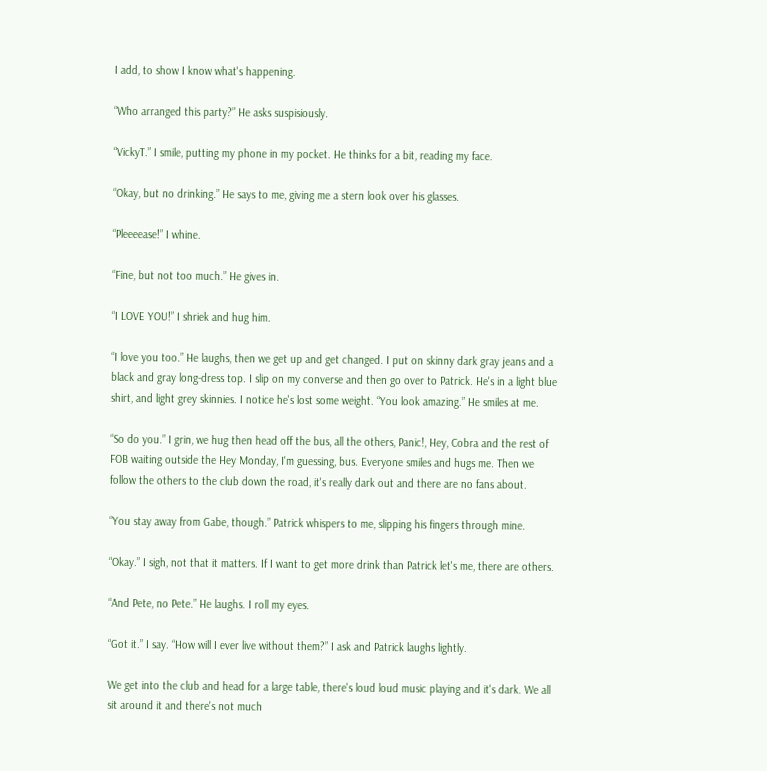I add, to show I know what's happening.

“Who arranged this party?” He asks suspisiously.

“VickyT.” I smile, putting my phone in my pocket. He thinks for a bit, reading my face.

“Okay, but no drinking.” He says to me, giving me a stern look over his glasses.

“Pleeeease!” I whine.

“Fine, but not too much.” He gives in.

“I LOVE YOU!” I shriek and hug him.

“I love you too.” He laughs, then we get up and get changed. I put on skinny dark gray jeans and a black and gray long-dress top. I slip on my converse and then go over to Patrick. He's in a light blue shirt, and light grey skinnies. I notice he's lost some weight. “You look amazing.” He smiles at me.

“So do you.” I grin, we hug then head off the bus, all the others, Panic!, Hey, Cobra and the rest of FOB waiting outside the Hey Monday, I'm guessing, bus. Everyone smiles and hugs me. Then we follow the others to the club down the road, it's really dark out and there are no fans about.

“You stay away from Gabe, though.” Patrick whispers to me, slipping his fingers through mine.

“Okay.” I sigh, not that it matters. If I want to get more drink than Patrick let's me, there are others.

“And Pete, no Pete.” He laughs. I roll my eyes.

“Got it.” I say. “How will I ever live without them?” I ask and Patrick laughs lightly.

We get into the club and head for a large table, there's loud loud music playing and it's dark. We all sit around it and there's not much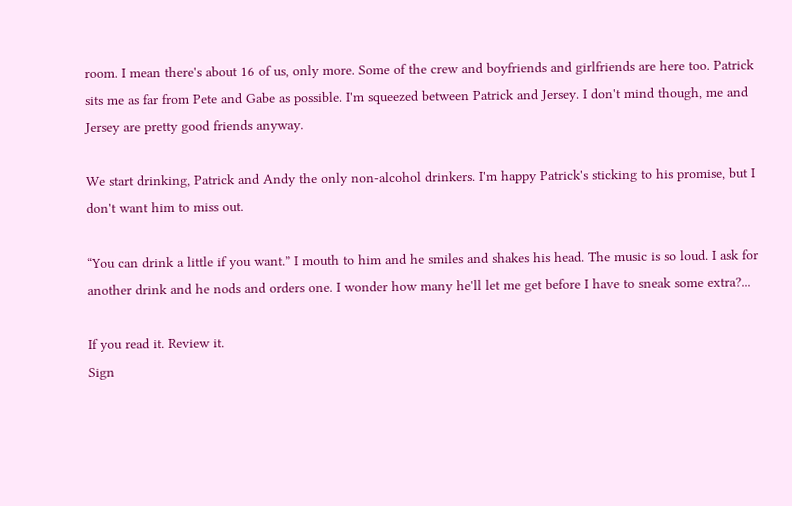room. I mean there's about 16 of us, only more. Some of the crew and boyfriends and girlfriends are here too. Patrick sits me as far from Pete and Gabe as possible. I'm squeezed between Patrick and Jersey. I don't mind though, me and Jersey are pretty good friends anyway.

We start drinking, Patrick and Andy the only non-alcohol drinkers. I'm happy Patrick's sticking to his promise, but I don't want him to miss out.

“You can drink a little if you want.” I mouth to him and he smiles and shakes his head. The music is so loud. I ask for another drink and he nods and orders one. I wonder how many he'll let me get before I have to sneak some extra?...

If you read it. Review it.
Sign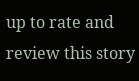up to rate and review this story